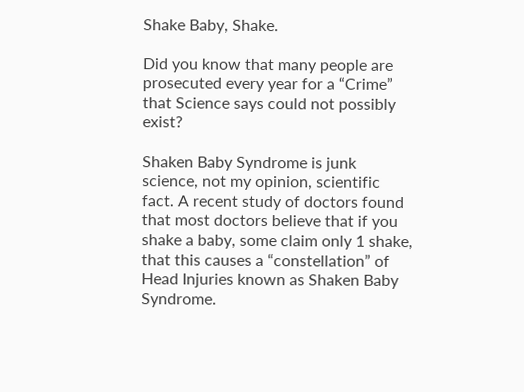Shake Baby, Shake.

Did you know that many people are prosecuted every year for a “Crime” that Science says could not possibly exist?

Shaken Baby Syndrome is junk science, not my opinion, scientific fact. A recent study of doctors found that most doctors believe that if you shake a baby, some claim only 1 shake, that this causes a “constellation” of Head Injuries known as Shaken Baby Syndrome.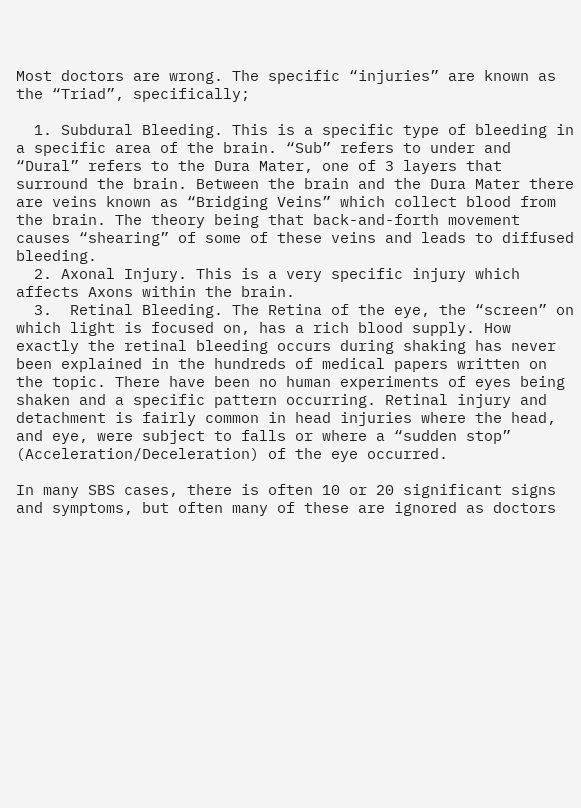Most doctors are wrong. The specific “injuries” are known as the “Triad”, specifically;

  1. Subdural Bleeding. This is a specific type of bleeding in a specific area of the brain. “Sub” refers to under and “Dural” refers to the Dura Mater, one of 3 layers that surround the brain. Between the brain and the Dura Mater there are veins known as “Bridging Veins” which collect blood from the brain. The theory being that back-and-forth movement causes “shearing” of some of these veins and leads to diffused bleeding.
  2. Axonal Injury. This is a very specific injury which affects Axons within the brain.
  3.  Retinal Bleeding. The Retina of the eye, the “screen” on which light is focused on, has a rich blood supply. How exactly the retinal bleeding occurs during shaking has never been explained in the hundreds of medical papers written on the topic. There have been no human experiments of eyes being shaken and a specific pattern occurring. Retinal injury and detachment is fairly common in head injuries where the head, and eye, were subject to falls or where a “sudden stop” (Acceleration/Deceleration) of the eye occurred.

In many SBS cases, there is often 10 or 20 significant signs and symptoms, but often many of these are ignored as doctors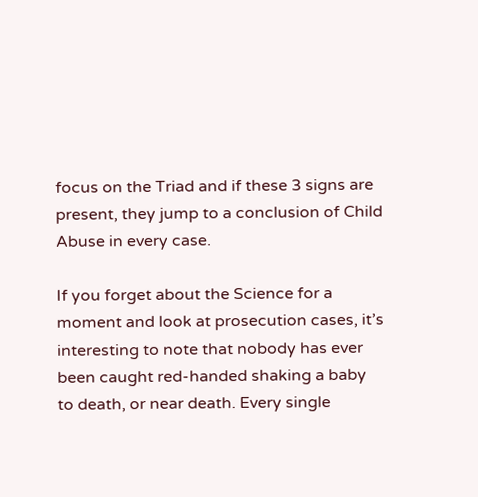focus on the Triad and if these 3 signs are present, they jump to a conclusion of Child Abuse in every case.

If you forget about the Science for a moment and look at prosecution cases, it’s interesting to note that nobody has ever been caught red-handed shaking a baby to death, or near death. Every single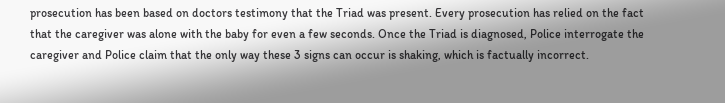prosecution has been based on doctors testimony that the Triad was present. Every prosecution has relied on the fact that the caregiver was alone with the baby for even a few seconds. Once the Triad is diagnosed, Police interrogate the caregiver and Police claim that the only way these 3 signs can occur is shaking, which is factually incorrect.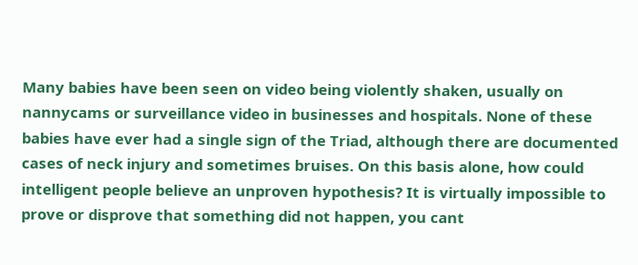Many babies have been seen on video being violently shaken, usually on nannycams or surveillance video in businesses and hospitals. None of these babies have ever had a single sign of the Triad, although there are documented cases of neck injury and sometimes bruises. On this basis alone, how could intelligent people believe an unproven hypothesis? It is virtually impossible to prove or disprove that something did not happen, you cant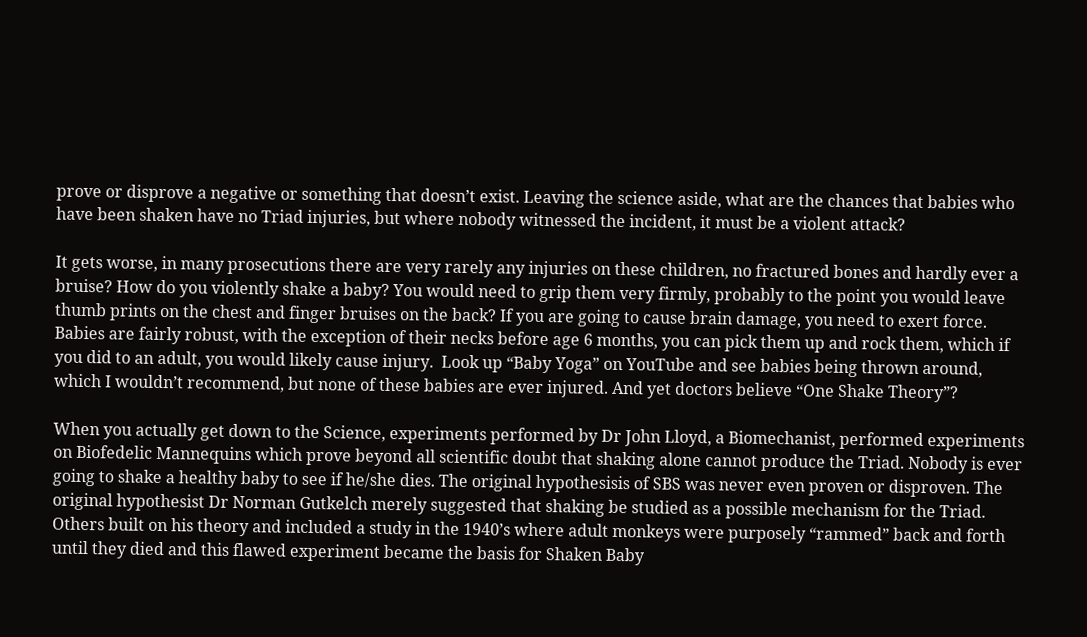prove or disprove a negative or something that doesn’t exist. Leaving the science aside, what are the chances that babies who have been shaken have no Triad injuries, but where nobody witnessed the incident, it must be a violent attack?

It gets worse, in many prosecutions there are very rarely any injuries on these children, no fractured bones and hardly ever a bruise? How do you violently shake a baby? You would need to grip them very firmly, probably to the point you would leave thumb prints on the chest and finger bruises on the back? If you are going to cause brain damage, you need to exert force. Babies are fairly robust, with the exception of their necks before age 6 months, you can pick them up and rock them, which if you did to an adult, you would likely cause injury.  Look up “Baby Yoga” on YouTube and see babies being thrown around, which I wouldn’t recommend, but none of these babies are ever injured. And yet doctors believe “One Shake Theory”?

When you actually get down to the Science, experiments performed by Dr John Lloyd, a Biomechanist, performed experiments on Biofedelic Mannequins which prove beyond all scientific doubt that shaking alone cannot produce the Triad. Nobody is ever going to shake a healthy baby to see if he/she dies. The original hypothesisis of SBS was never even proven or disproven. The original hypothesist Dr Norman Gutkelch merely suggested that shaking be studied as a possible mechanism for the Triad. Others built on his theory and included a study in the 1940’s where adult monkeys were purposely “rammed” back and forth until they died and this flawed experiment became the basis for Shaken Baby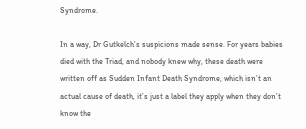Syndrome.

In a way, Dr Gutkelch’s suspicions made sense. For years babies died with the Triad, and nobody knew why, these death were written off as Sudden Infant Death Syndrome, which isn’t an actual cause of death, it’s just a label they apply when they don’t know the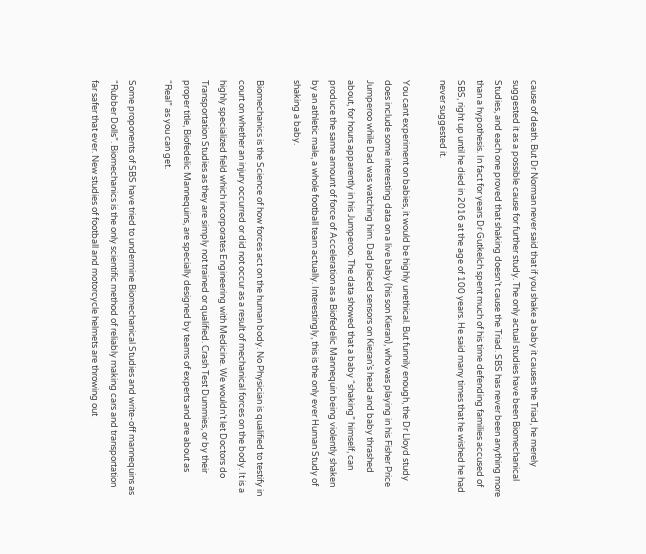cause of death. But Dr Norman never said that if you shake a baby it causes the Triad, he merely suggested it as a possible cause for further study. The only actual studies have been Biomechanical Studies, and each one proved that shaking doesn’t cause the Triad. SBS has never been anything more than a hypothesis. In fact for years Dr Gutkelch spent much of his time defending families accused of SBS, right up until he died in 2016 at the age of 100 years. He said many times that he wished he had never suggested it.

You cant experiment on babies, it would be highly unethical. But funnily enough, the Dr Lloyd study does include some interesting data on a live baby (his son Kieran), who was playing in his Fisher Price Jumperoo while Dad was watching him. Dad placed sensors on Kieran’s head and baby thrashed about, for hours apparently in his Jumperoo. The data showed that a baby “shaking” himself, can produce the same amount of force of Acceleration as a Biofedelic Mannequin being violently shaken by an athletic male, a whole football team actually. Interestingly, this is the only ever Human Study of shaking a baby.

Biomechanics is the Science of how forces act on the human body. No Physician is qualified to testify in court on whether an injury occurred or did not occur as a result of mechanical forces on the body. It is a highly specialized field which incorporates Engineering with Medicine. We wouldn’t let Doctors do Transportation Studies as they are simply not trained or qualified. Crash Test Dummies, or by their proper title, Biofedelic Mannequins, are specially designed by teams of experts and are about as “Real” as you can get.

Some proponents of SBS have tried to undermine Biomechanical Studies and write-off mannequins as “Rubber Dolls”. Biomechanics is the only scientific method of reliably making cars and transportation far safer that ever. New studies of football and motorcycle helmets are throwing out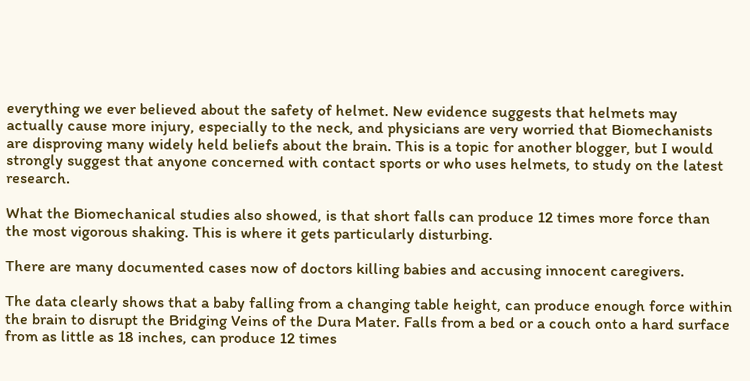everything we ever believed about the safety of helmet. New evidence suggests that helmets may actually cause more injury, especially to the neck, and physicians are very worried that Biomechanists are disproving many widely held beliefs about the brain. This is a topic for another blogger, but I would strongly suggest that anyone concerned with contact sports or who uses helmets, to study on the latest research.

What the Biomechanical studies also showed, is that short falls can produce 12 times more force than the most vigorous shaking. This is where it gets particularly disturbing.

There are many documented cases now of doctors killing babies and accusing innocent caregivers.

The data clearly shows that a baby falling from a changing table height, can produce enough force within the brain to disrupt the Bridging Veins of the Dura Mater. Falls from a bed or a couch onto a hard surface from as little as 18 inches, can produce 12 times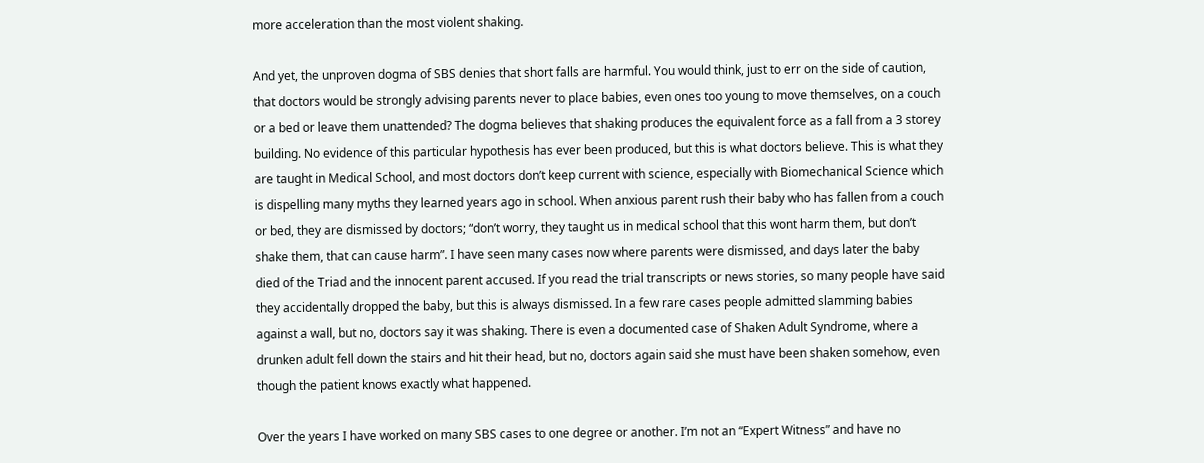more acceleration than the most violent shaking.

And yet, the unproven dogma of SBS denies that short falls are harmful. You would think, just to err on the side of caution, that doctors would be strongly advising parents never to place babies, even ones too young to move themselves, on a couch or a bed or leave them unattended? The dogma believes that shaking produces the equivalent force as a fall from a 3 storey building. No evidence of this particular hypothesis has ever been produced, but this is what doctors believe. This is what they are taught in Medical School, and most doctors don’t keep current with science, especially with Biomechanical Science which is dispelling many myths they learned years ago in school. When anxious parent rush their baby who has fallen from a couch or bed, they are dismissed by doctors; “don’t worry, they taught us in medical school that this wont harm them, but don’t shake them, that can cause harm”. I have seen many cases now where parents were dismissed, and days later the baby died of the Triad and the innocent parent accused. If you read the trial transcripts or news stories, so many people have said they accidentally dropped the baby, but this is always dismissed. In a few rare cases people admitted slamming babies against a wall, but no, doctors say it was shaking. There is even a documented case of Shaken Adult Syndrome, where a drunken adult fell down the stairs and hit their head, but no, doctors again said she must have been shaken somehow, even though the patient knows exactly what happened.

Over the years I have worked on many SBS cases to one degree or another. I’m not an “Expert Witness” and have no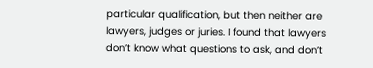particular qualification, but then neither are lawyers, judges or juries. I found that lawyers don’t know what questions to ask, and don’t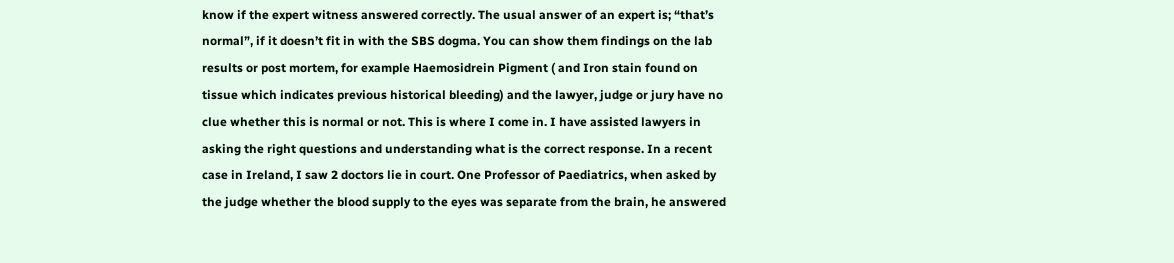know if the expert witness answered correctly. The usual answer of an expert is; “that’s normal”, if it doesn’t fit in with the SBS dogma. You can show them findings on the lab results or post mortem, for example Haemosidrein Pigment ( and Iron stain found on tissue which indicates previous historical bleeding) and the lawyer, judge or jury have no clue whether this is normal or not. This is where I come in. I have assisted lawyers in asking the right questions and understanding what is the correct response. In a recent case in Ireland, I saw 2 doctors lie in court. One Professor of Paediatrics, when asked by the judge whether the blood supply to the eyes was separate from the brain, he answered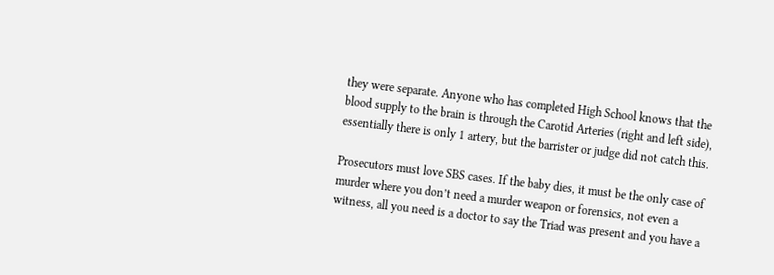they were separate. Anyone who has completed High School knows that the blood supply to the brain is through the Carotid Arteries (right and left side), essentially there is only 1 artery, but the barrister or judge did not catch this.

Prosecutors must love SBS cases. If the baby dies, it must be the only case of murder where you don’t need a murder weapon or forensics, not even a witness, all you need is a doctor to say the Triad was present and you have a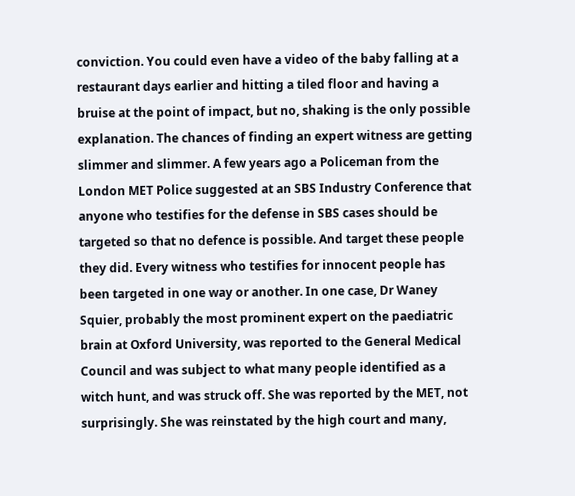conviction. You could even have a video of the baby falling at a restaurant days earlier and hitting a tiled floor and having a bruise at the point of impact, but no, shaking is the only possible explanation. The chances of finding an expert witness are getting slimmer and slimmer. A few years ago a Policeman from the London MET Police suggested at an SBS Industry Conference that anyone who testifies for the defense in SBS cases should be targeted so that no defence is possible. And target these people they did. Every witness who testifies for innocent people has been targeted in one way or another. In one case, Dr Waney Squier, probably the most prominent expert on the paediatric brain at Oxford University, was reported to the General Medical Council and was subject to what many people identified as a witch hunt, and was struck off. She was reported by the MET, not surprisingly. She was reinstated by the high court and many,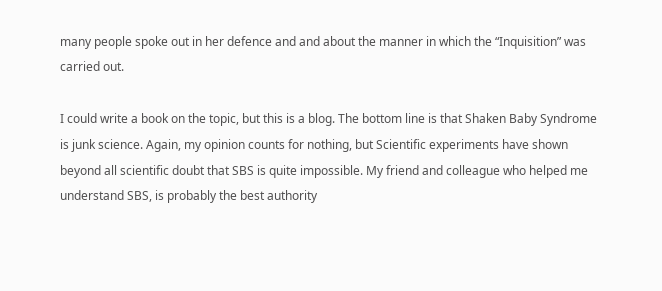many people spoke out in her defence and and about the manner in which the “Inquisition” was carried out.

I could write a book on the topic, but this is a blog. The bottom line is that Shaken Baby Syndrome is junk science. Again, my opinion counts for nothing, but Scientific experiments have shown beyond all scientific doubt that SBS is quite impossible. My friend and colleague who helped me understand SBS, is probably the best authority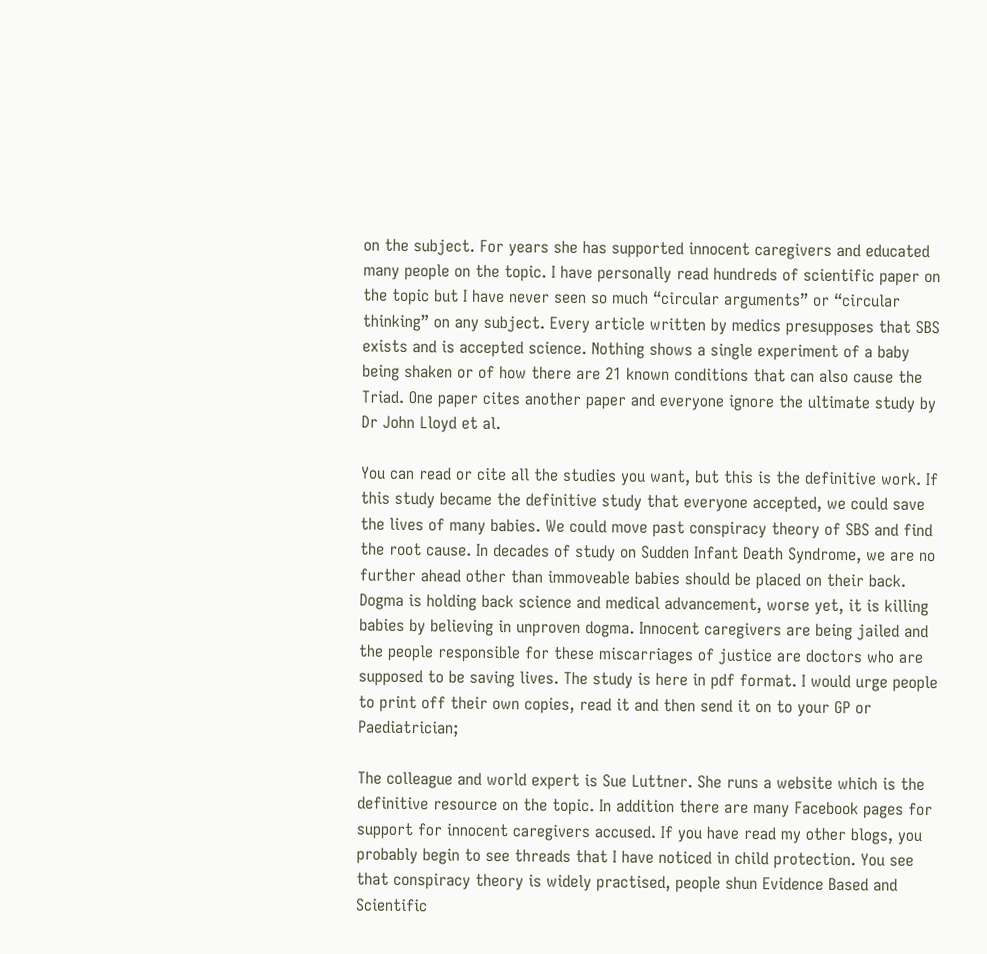on the subject. For years she has supported innocent caregivers and educated many people on the topic. I have personally read hundreds of scientific paper on the topic but I have never seen so much “circular arguments” or “circular thinking” on any subject. Every article written by medics presupposes that SBS exists and is accepted science. Nothing shows a single experiment of a baby being shaken or of how there are 21 known conditions that can also cause the Triad. One paper cites another paper and everyone ignore the ultimate study by Dr John Lloyd et al.

You can read or cite all the studies you want, but this is the definitive work. If this study became the definitive study that everyone accepted, we could save the lives of many babies. We could move past conspiracy theory of SBS and find the root cause. In decades of study on Sudden Infant Death Syndrome, we are no further ahead other than immoveable babies should be placed on their back. Dogma is holding back science and medical advancement, worse yet, it is killing babies by believing in unproven dogma. Innocent caregivers are being jailed and the people responsible for these miscarriages of justice are doctors who are supposed to be saving lives. The study is here in pdf format. I would urge people to print off their own copies, read it and then send it on to your GP or Paediatrician;

The colleague and world expert is Sue Luttner. She runs a website which is the definitive resource on the topic. In addition there are many Facebook pages for support for innocent caregivers accused. If you have read my other blogs, you probably begin to see threads that I have noticed in child protection. You see that conspiracy theory is widely practised, people shun Evidence Based and Scientific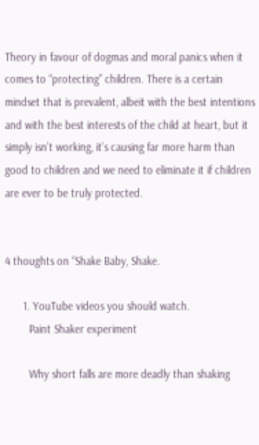Theory in favour of dogmas and moral panics when it comes to “protecting” children. There is a certain mindset that is prevalent, albeit with the best intentions and with the best interests of the child at heart, but it simply isn’t working, it’s causing far more harm than good to children and we need to eliminate it if children are ever to be truly protected.


4 thoughts on “Shake Baby, Shake.

      1. YouTube videos you should watch.
        Paint Shaker experiment

        Why short falls are more deadly than shaking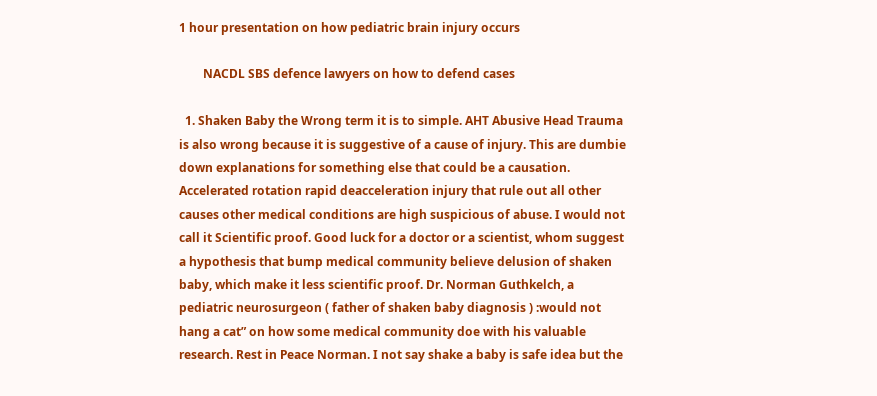1 hour presentation on how pediatric brain injury occurs

        NACDL SBS defence lawyers on how to defend cases

  1. Shaken Baby the Wrong term it is to simple. AHT Abusive Head Trauma is also wrong because it is suggestive of a cause of injury. This are dumbie down explanations for something else that could be a causation. Accelerated rotation rapid deacceleration injury that rule out all other causes other medical conditions are high suspicious of abuse. I would not call it Scientific proof. Good luck for a doctor or a scientist, whom suggest a hypothesis that bump medical community believe delusion of shaken baby, which make it less scientific proof. Dr. Norman Guthkelch, a pediatric neurosurgeon ( father of shaken baby diagnosis ) :would not hang a cat” on how some medical community doe with his valuable research. Rest in Peace Norman. I not say shake a baby is safe idea but the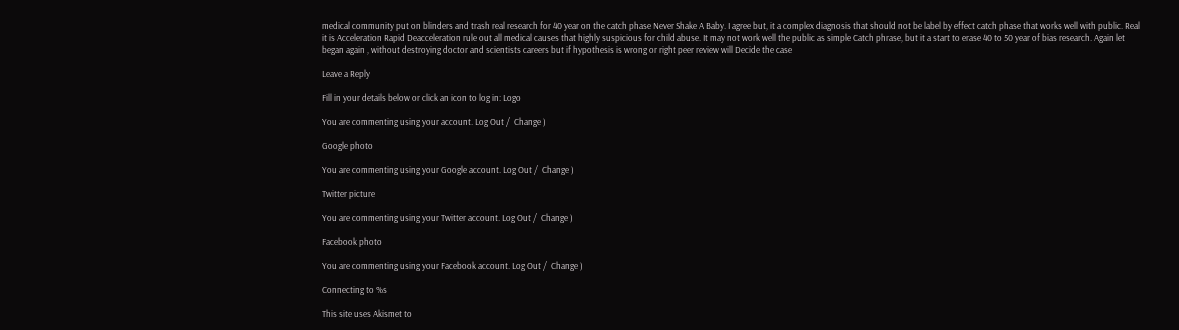medical community put on blinders and trash real research for 40 year on the catch phase Never Shake A Baby. I agree but, it a complex diagnosis that should not be label by effect catch phase that works well with public. Real it is Acceleration Rapid Deacceleration rule out all medical causes that highly suspicious for child abuse. It may not work well the public as simple Catch phrase, but it a start to erase 40 to 50 year of bias research. Again let began again , without destroying doctor and scientists careers but if hypothesis is wrong or right peer review will Decide the case

Leave a Reply

Fill in your details below or click an icon to log in: Logo

You are commenting using your account. Log Out /  Change )

Google photo

You are commenting using your Google account. Log Out /  Change )

Twitter picture

You are commenting using your Twitter account. Log Out /  Change )

Facebook photo

You are commenting using your Facebook account. Log Out /  Change )

Connecting to %s

This site uses Akismet to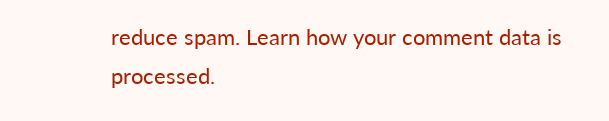reduce spam. Learn how your comment data is processed.